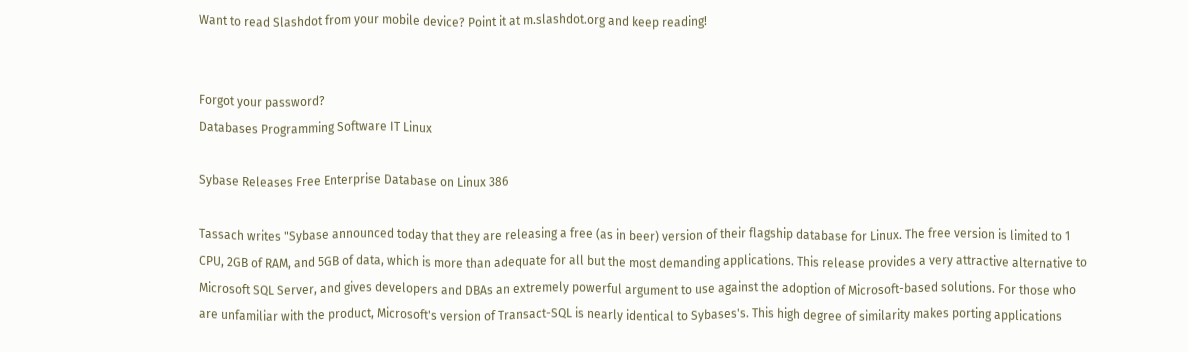Want to read Slashdot from your mobile device? Point it at m.slashdot.org and keep reading!


Forgot your password?
Databases Programming Software IT Linux

Sybase Releases Free Enterprise Database on Linux 386

Tassach writes "Sybase announced today that they are releasing a free (as in beer) version of their flagship database for Linux. The free version is limited to 1 CPU, 2GB of RAM, and 5GB of data, which is more than adequate for all but the most demanding applications. This release provides a very attractive alternative to Microsoft SQL Server, and gives developers and DBAs an extremely powerful argument to use against the adoption of Microsoft-based solutions. For those who are unfamiliar with the product, Microsoft's version of Transact-SQL is nearly identical to Sybases's. This high degree of similarity makes porting applications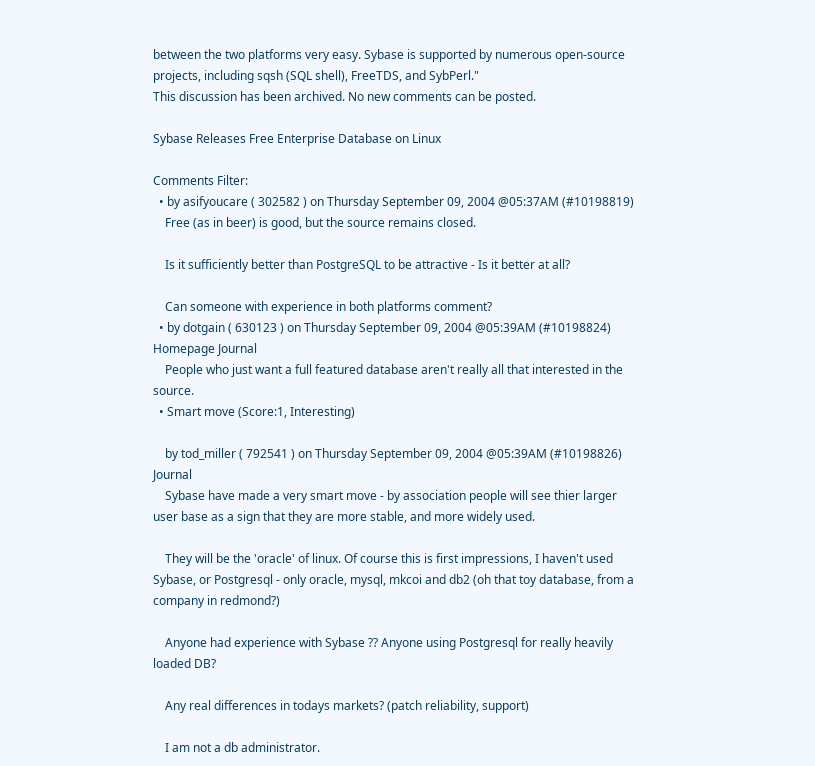between the two platforms very easy. Sybase is supported by numerous open-source projects, including sqsh (SQL shell), FreeTDS, and SybPerl."
This discussion has been archived. No new comments can be posted.

Sybase Releases Free Enterprise Database on Linux

Comments Filter:
  • by asifyoucare ( 302582 ) on Thursday September 09, 2004 @05:37AM (#10198819)
    Free (as in beer) is good, but the source remains closed.

    Is it sufficiently better than PostgreSQL to be attractive - Is it better at all?

    Can someone with experience in both platforms comment?
  • by dotgain ( 630123 ) on Thursday September 09, 2004 @05:39AM (#10198824) Homepage Journal
    People who just want a full featured database aren't really all that interested in the source.
  • Smart move (Score:1, Interesting)

    by tod_miller ( 792541 ) on Thursday September 09, 2004 @05:39AM (#10198826) Journal
    Sybase have made a very smart move - by association people will see thier larger user base as a sign that they are more stable, and more widely used.

    They will be the 'oracle' of linux. Of course this is first impressions, I haven't used Sybase, or Postgresql - only oracle, mysql, mkcoi and db2 (oh that toy database, from a company in redmond?)

    Anyone had experience with Sybase ?? Anyone using Postgresql for really heavily loaded DB?

    Any real differences in todays markets? (patch reliability, support)

    I am not a db administrator.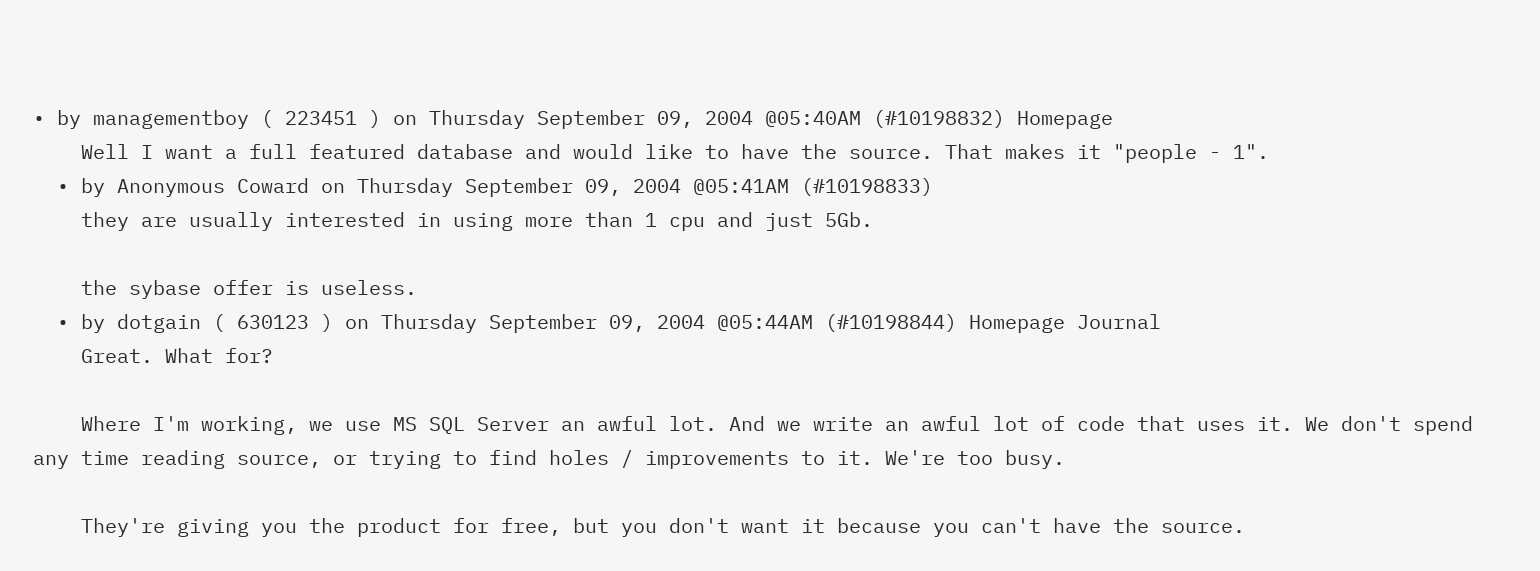• by managementboy ( 223451 ) on Thursday September 09, 2004 @05:40AM (#10198832) Homepage
    Well I want a full featured database and would like to have the source. That makes it "people - 1".
  • by Anonymous Coward on Thursday September 09, 2004 @05:41AM (#10198833)
    they are usually interested in using more than 1 cpu and just 5Gb.

    the sybase offer is useless.
  • by dotgain ( 630123 ) on Thursday September 09, 2004 @05:44AM (#10198844) Homepage Journal
    Great. What for?

    Where I'm working, we use MS SQL Server an awful lot. And we write an awful lot of code that uses it. We don't spend any time reading source, or trying to find holes / improvements to it. We're too busy.

    They're giving you the product for free, but you don't want it because you can't have the source.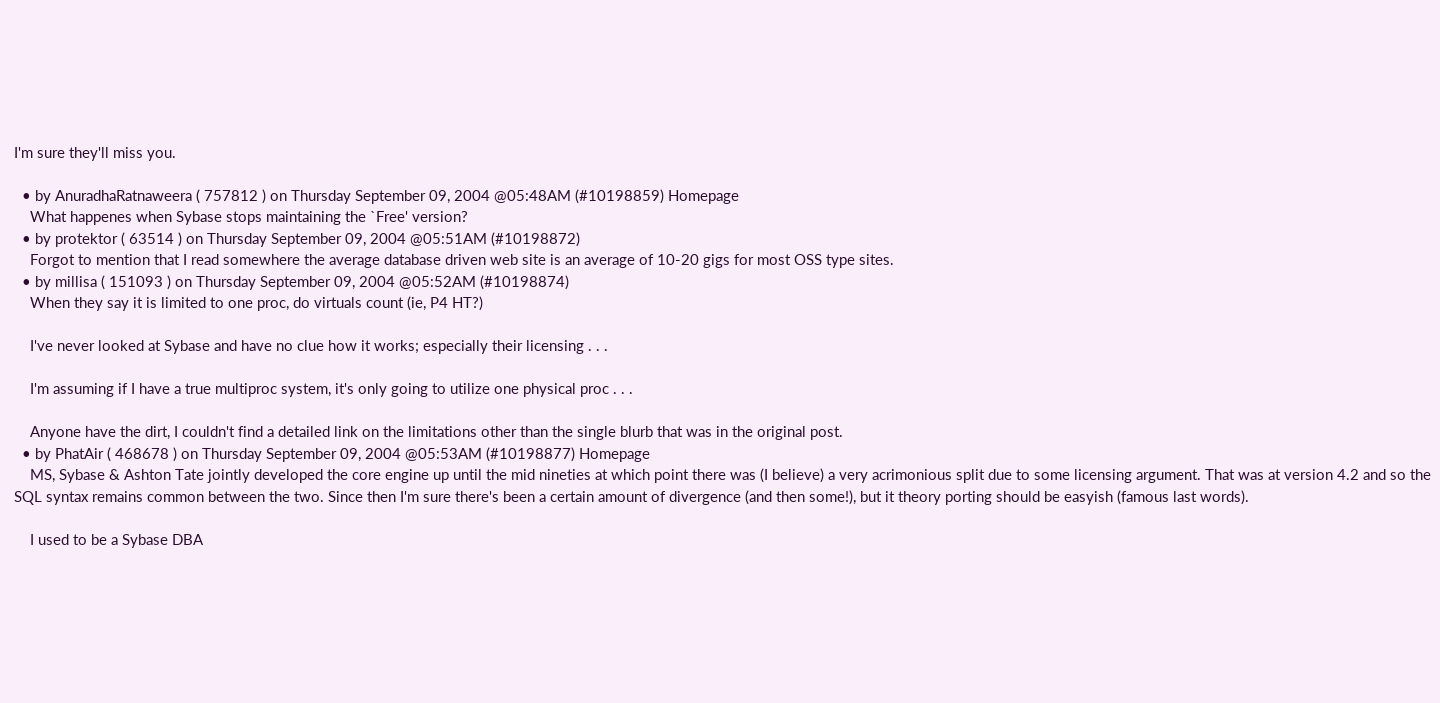I'm sure they'll miss you.

  • by AnuradhaRatnaweera ( 757812 ) on Thursday September 09, 2004 @05:48AM (#10198859) Homepage
    What happenes when Sybase stops maintaining the `Free' version?
  • by protektor ( 63514 ) on Thursday September 09, 2004 @05:51AM (#10198872)
    Forgot to mention that I read somewhere the average database driven web site is an average of 10-20 gigs for most OSS type sites.
  • by millisa ( 151093 ) on Thursday September 09, 2004 @05:52AM (#10198874)
    When they say it is limited to one proc, do virtuals count (ie, P4 HT?)

    I've never looked at Sybase and have no clue how it works; especially their licensing . . .

    I'm assuming if I have a true multiproc system, it's only going to utilize one physical proc . . .

    Anyone have the dirt, I couldn't find a detailed link on the limitations other than the single blurb that was in the original post.
  • by PhatAir ( 468678 ) on Thursday September 09, 2004 @05:53AM (#10198877) Homepage
    MS, Sybase & Ashton Tate jointly developed the core engine up until the mid nineties at which point there was (I believe) a very acrimonious split due to some licensing argument. That was at version 4.2 and so the SQL syntax remains common between the two. Since then I'm sure there's been a certain amount of divergence (and then some!), but it theory porting should be easyish (famous last words).

    I used to be a Sybase DBA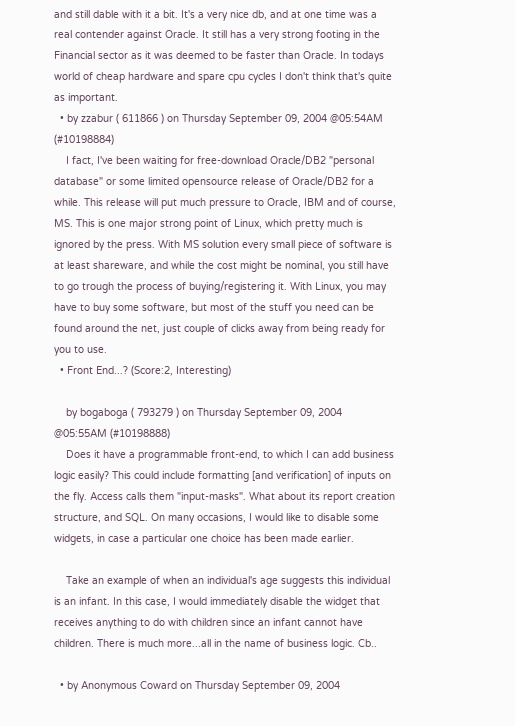and still dable with it a bit. It's a very nice db, and at one time was a real contender against Oracle. It still has a very strong footing in the Financial sector as it was deemed to be faster than Oracle. In todays world of cheap hardware and spare cpu cycles I don't think that's quite as important.
  • by zzabur ( 611866 ) on Thursday September 09, 2004 @05:54AM (#10198884)
    I fact, I've been waiting for free-download Oracle/DB2 "personal database" or some limited opensource release of Oracle/DB2 for a while. This release will put much pressure to Oracle, IBM and of course, MS. This is one major strong point of Linux, which pretty much is ignored by the press. With MS solution every small piece of software is at least shareware, and while the cost might be nominal, you still have to go trough the process of buying/registering it. With Linux, you may have to buy some software, but most of the stuff you need can be found around the net, just couple of clicks away from being ready for you to use.
  • Front End...? (Score:2, Interesting)

    by bogaboga ( 793279 ) on Thursday September 09, 2004 @05:55AM (#10198888)
    Does it have a programmable front-end, to which I can add business logic easily? This could include formatting [and verification] of inputs on the fly. Access calls them "input-masks". What about its report creation structure, and SQL. On many occasions, I would like to disable some widgets, in case a particular one choice has been made earlier.

    Take an example of when an individual's age suggests this individual is an infant. In this case, I would immediately disable the widget that receives anything to do with children since an infant cannot have children. There is much more...all in the name of business logic. Cb..

  • by Anonymous Coward on Thursday September 09, 2004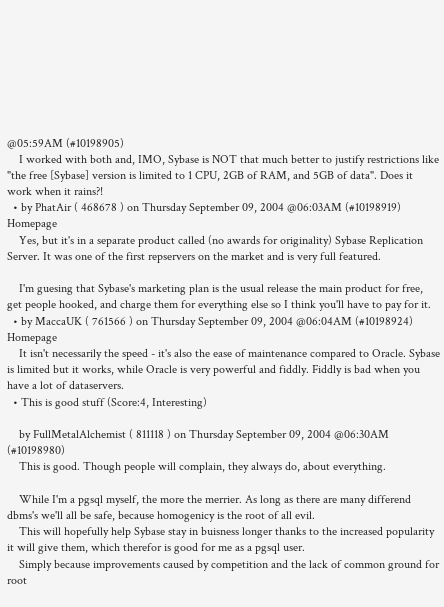@05:59AM (#10198905)
    I worked with both and, IMO, Sybase is NOT that much better to justify restrictions like "the free [Sybase] version is limited to 1 CPU, 2GB of RAM, and 5GB of data". Does it work when it rains?!
  • by PhatAir ( 468678 ) on Thursday September 09, 2004 @06:03AM (#10198919) Homepage
    Yes, but it's in a separate product called (no awards for originality) Sybase Replication Server. It was one of the first repservers on the market and is very full featured.

    I'm guesing that Sybase's marketing plan is the usual release the main product for free, get people hooked, and charge them for everything else so I think you'll have to pay for it.
  • by MaccaUK ( 761566 ) on Thursday September 09, 2004 @06:04AM (#10198924) Homepage
    It isn't necessarily the speed - it's also the ease of maintenance compared to Oracle. Sybase is limited but it works, while Oracle is very powerful and fiddly. Fiddly is bad when you have a lot of dataservers.
  • This is good stuff (Score:4, Interesting)

    by FullMetalAlchemist ( 811118 ) on Thursday September 09, 2004 @06:30AM (#10198980)
    This is good. Though people will complain, they always do, about everything.

    While I'm a pgsql myself, the more the merrier. As long as there are many differend dbms's we'll all be safe, because homogenicy is the root of all evil.
    This will hopefully help Sybase stay in buisness longer thanks to the increased popularity it will give them, which therefor is good for me as a pgsql user.
    Simply because improvements caused by competition and the lack of common ground for root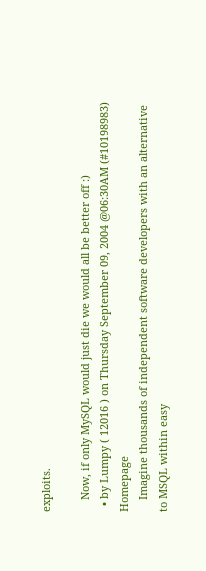exploits.

    Now, if only MySQL would just die we would all be better off :)
  • by Lumpy ( 12016 ) on Thursday September 09, 2004 @06:30AM (#10198983) Homepage
    Imagine thousands of independent software developers with an alternative to MSQL within easy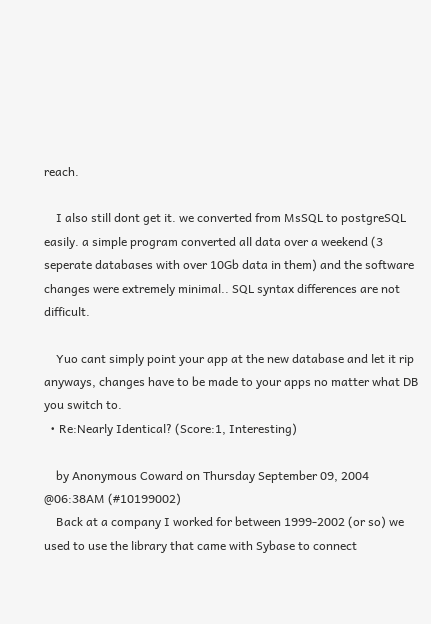reach.

    I also still dont get it. we converted from MsSQL to postgreSQL easily. a simple program converted all data over a weekend (3 seperate databases with over 10Gb data in them) and the software changes were extremely minimal.. SQL syntax differences are not difficult.

    Yuo cant simply point your app at the new database and let it rip anyways, changes have to be made to your apps no matter what DB you switch to.
  • Re:Nearly Identical? (Score:1, Interesting)

    by Anonymous Coward on Thursday September 09, 2004 @06:38AM (#10199002)
    Back at a company I worked for between 1999-2002 (or so) we used to use the library that came with Sybase to connect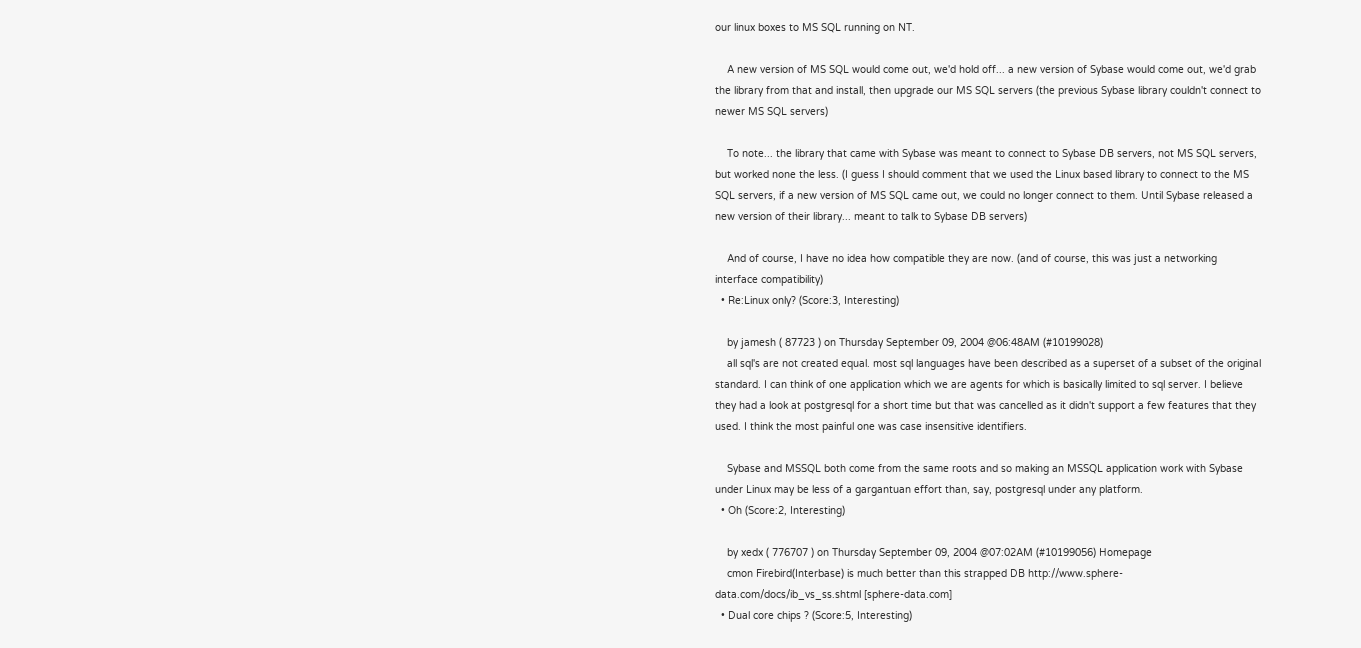our linux boxes to MS SQL running on NT.

    A new version of MS SQL would come out, we'd hold off... a new version of Sybase would come out, we'd grab the library from that and install, then upgrade our MS SQL servers (the previous Sybase library couldn't connect to newer MS SQL servers)

    To note... the library that came with Sybase was meant to connect to Sybase DB servers, not MS SQL servers, but worked none the less. (I guess I should comment that we used the Linux based library to connect to the MS SQL servers, if a new version of MS SQL came out, we could no longer connect to them. Until Sybase released a new version of their library... meant to talk to Sybase DB servers)

    And of course, I have no idea how compatible they are now. (and of course, this was just a networking interface compatibility)
  • Re:Linux only? (Score:3, Interesting)

    by jamesh ( 87723 ) on Thursday September 09, 2004 @06:48AM (#10199028)
    all sql's are not created equal. most sql languages have been described as a superset of a subset of the original standard. I can think of one application which we are agents for which is basically limited to sql server. I believe they had a look at postgresql for a short time but that was cancelled as it didn't support a few features that they used. I think the most painful one was case insensitive identifiers.

    Sybase and MSSQL both come from the same roots and so making an MSSQL application work with Sybase under Linux may be less of a gargantuan effort than, say, postgresql under any platform.
  • Oh (Score:2, Interesting)

    by xedx ( 776707 ) on Thursday September 09, 2004 @07:02AM (#10199056) Homepage
    cmon Firebird(Interbase) is much better than this strapped DB http://www.sphere-data.com/docs/ib_vs_ss.shtml [sphere-data.com]
  • Dual core chips ? (Score:5, Interesting)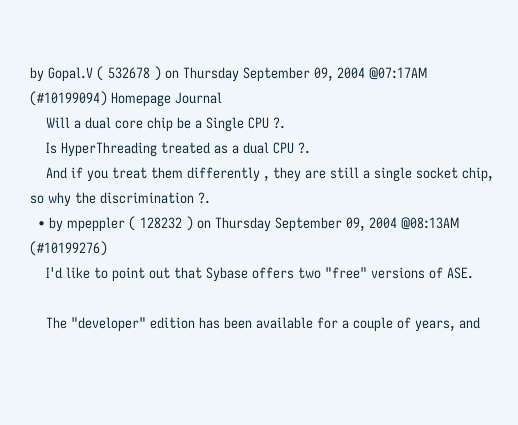by Gopal.V ( 532678 ) on Thursday September 09, 2004 @07:17AM (#10199094) Homepage Journal
    Will a dual core chip be a Single CPU ?.
    Is HyperThreading treated as a dual CPU ?.
    And if you treat them differently , they are still a single socket chip, so why the discrimination ?.
  • by mpeppler ( 128232 ) on Thursday September 09, 2004 @08:13AM (#10199276)
    I'd like to point out that Sybase offers two "free" versions of ASE.

    The "developer" edition has been available for a couple of years, and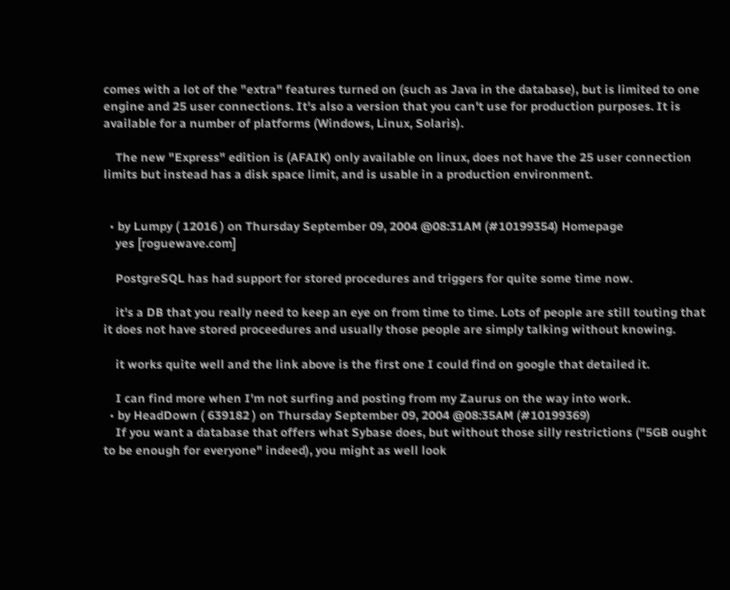comes with a lot of the "extra" features turned on (such as Java in the database), but is limited to one engine and 25 user connections. It's also a version that you can't use for production purposes. It is available for a number of platforms (Windows, Linux, Solaris).

    The new "Express" edition is (AFAIK) only available on linux, does not have the 25 user connection limits but instead has a disk space limit, and is usable in a production environment.


  • by Lumpy ( 12016 ) on Thursday September 09, 2004 @08:31AM (#10199354) Homepage
    yes [roguewave.com]

    PostgreSQL has had support for stored procedures and triggers for quite some time now.

    it's a DB that you really need to keep an eye on from time to time. Lots of people are still touting that it does not have stored proceedures and usually those people are simply talking without knowing.

    it works quite well and the link above is the first one I could find on google that detailed it.

    I can find more when I'm not surfing and posting from my Zaurus on the way into work.
  • by HeadDown ( 639182 ) on Thursday September 09, 2004 @08:35AM (#10199369)
    If you want a database that offers what Sybase does, but without those silly restrictions ("5GB ought to be enough for everyone" indeed), you might as well look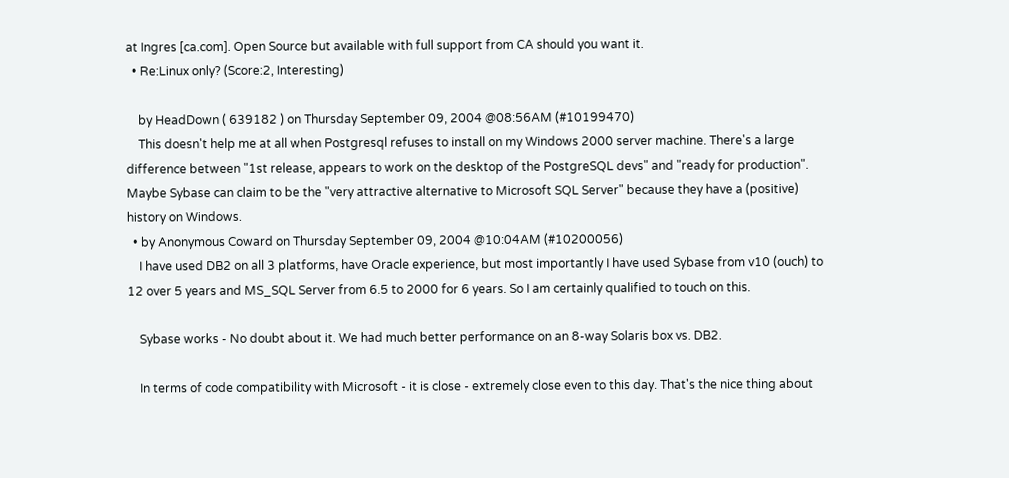at Ingres [ca.com]. Open Source but available with full support from CA should you want it.
  • Re:Linux only? (Score:2, Interesting)

    by HeadDown ( 639182 ) on Thursday September 09, 2004 @08:56AM (#10199470)
    This doesn't help me at all when Postgresql refuses to install on my Windows 2000 server machine. There's a large difference between "1st release, appears to work on the desktop of the PostgreSQL devs" and "ready for production". Maybe Sybase can claim to be the "very attractive alternative to Microsoft SQL Server" because they have a (positive) history on Windows.
  • by Anonymous Coward on Thursday September 09, 2004 @10:04AM (#10200056)
    I have used DB2 on all 3 platforms, have Oracle experience, but most importantly I have used Sybase from v10 (ouch) to 12 over 5 years and MS_SQL Server from 6.5 to 2000 for 6 years. So I am certainly qualified to touch on this.

    Sybase works - No doubt about it. We had much better performance on an 8-way Solaris box vs. DB2.

    In terms of code compatibility with Microsoft - it is close - extremely close even to this day. That's the nice thing about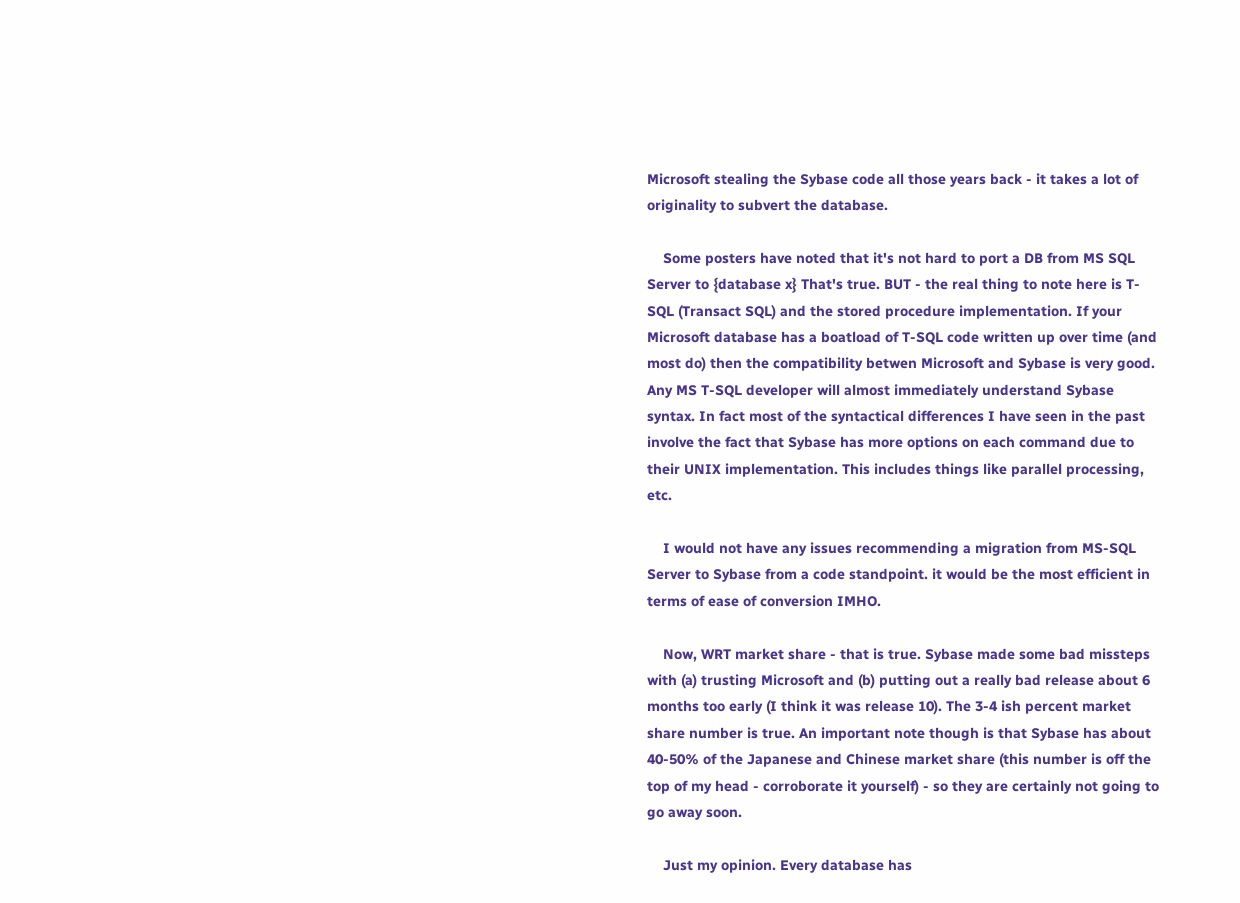Microsoft stealing the Sybase code all those years back - it takes a lot of originality to subvert the database.

    Some posters have noted that it's not hard to port a DB from MS SQL Server to {database x} That's true. BUT - the real thing to note here is T-SQL (Transact SQL) and the stored procedure implementation. If your Microsoft database has a boatload of T-SQL code written up over time (and most do) then the compatibility betwen Microsoft and Sybase is very good. Any MS T-SQL developer will almost immediately understand Sybase syntax. In fact most of the syntactical differences I have seen in the past involve the fact that Sybase has more options on each command due to their UNIX implementation. This includes things like parallel processing, etc.

    I would not have any issues recommending a migration from MS-SQL Server to Sybase from a code standpoint. it would be the most efficient in terms of ease of conversion IMHO.

    Now, WRT market share - that is true. Sybase made some bad missteps with (a) trusting Microsoft and (b) putting out a really bad release about 6 months too early (I think it was release 10). The 3-4 ish percent market share number is true. An important note though is that Sybase has about 40-50% of the Japanese and Chinese market share (this number is off the top of my head - corroborate it yourself) - so they are certainly not going to go away soon.

    Just my opinion. Every database has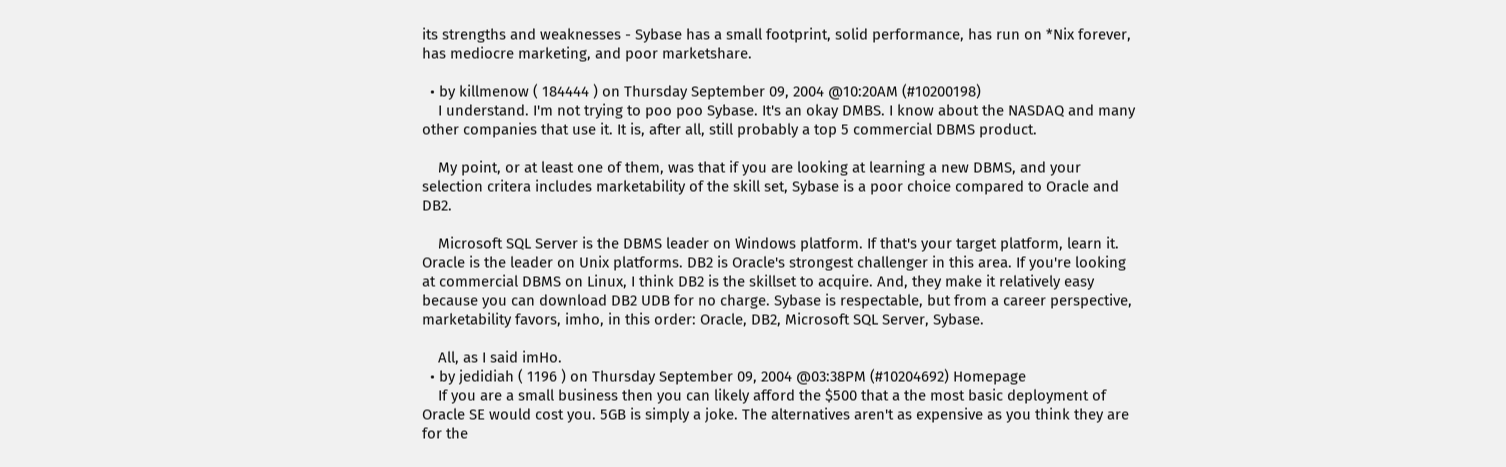its strengths and weaknesses - Sybase has a small footprint, solid performance, has run on *Nix forever, has mediocre marketing, and poor marketshare.

  • by killmenow ( 184444 ) on Thursday September 09, 2004 @10:20AM (#10200198)
    I understand. I'm not trying to poo poo Sybase. It's an okay DMBS. I know about the NASDAQ and many other companies that use it. It is, after all, still probably a top 5 commercial DBMS product.

    My point, or at least one of them, was that if you are looking at learning a new DBMS, and your selection critera includes marketability of the skill set, Sybase is a poor choice compared to Oracle and DB2.

    Microsoft SQL Server is the DBMS leader on Windows platform. If that's your target platform, learn it. Oracle is the leader on Unix platforms. DB2 is Oracle's strongest challenger in this area. If you're looking at commercial DBMS on Linux, I think DB2 is the skillset to acquire. And, they make it relatively easy because you can download DB2 UDB for no charge. Sybase is respectable, but from a career perspective, marketability favors, imho, in this order: Oracle, DB2, Microsoft SQL Server, Sybase.

    All, as I said imHo.
  • by jedidiah ( 1196 ) on Thursday September 09, 2004 @03:38PM (#10204692) Homepage
    If you are a small business then you can likely afford the $500 that a the most basic deployment of Oracle SE would cost you. 5GB is simply a joke. The alternatives aren't as expensive as you think they are for the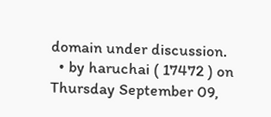domain under discussion.
  • by haruchai ( 17472 ) on Thursday September 09,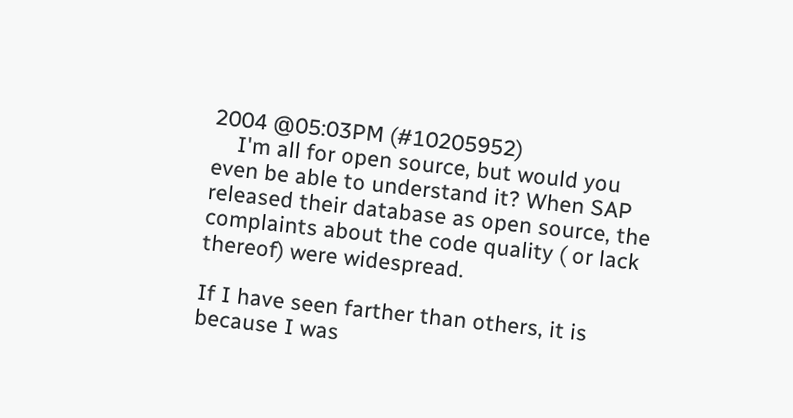2004 @05:03PM (#10205952)
    I'm all for open source, but would you even be able to understand it? When SAP released their database as open source, the complaints about the code quality ( or lack thereof) were widespread.

If I have seen farther than others, it is because I was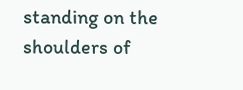standing on the shoulders of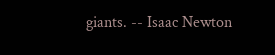giants. -- Isaac Newton